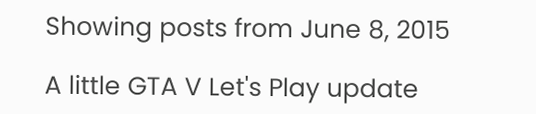Showing posts from June 8, 2015

A little GTA V Let's Play update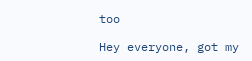too

Hey everyone, got my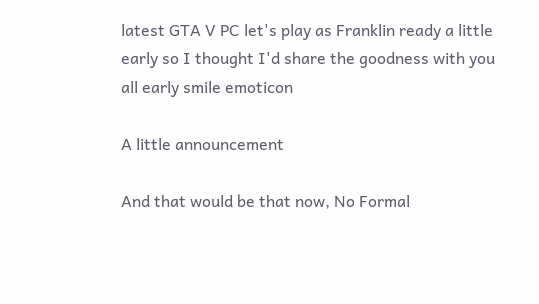latest GTA V PC let's play as Franklin ready a little early so I thought I'd share the goodness with you all early smile emoticon

A little announcement

And that would be that now, No Formal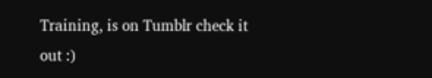Training, is on Tumblr check it out :)